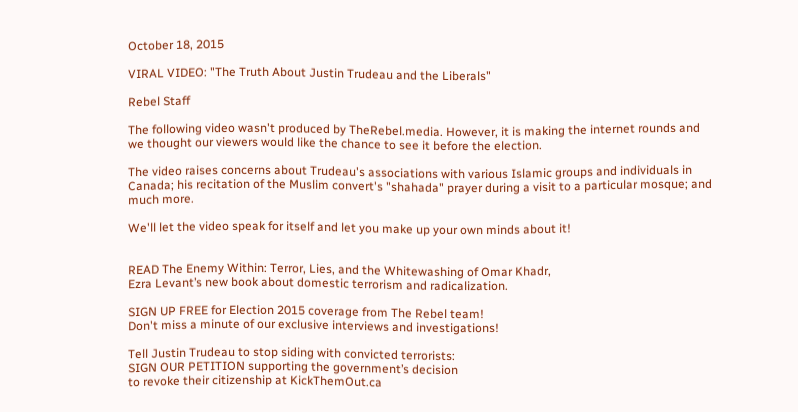October 18, 2015

VIRAL VIDEO: "The Truth About Justin Trudeau and the Liberals"

Rebel Staff

The following video wasn't produced by TheRebel.media. However, it is making the internet rounds and we thought our viewers would like the chance to see it before the election.

The video raises concerns about Trudeau's associations with various Islamic groups and individuals in Canada; his recitation of the Muslim convert's "shahada" prayer during a visit to a particular mosque; and much more.

We'll let the video speak for itself and let you make up your own minds about it!


READ The Enemy Within: Terror, Lies, and the Whitewashing of Omar Khadr,
Ezra Levant’s new book about domestic terrorism and radicalization.

SIGN UP FREE for Election 2015 coverage from The Rebel team!
Don't miss a minute of our exclusive interviews and investigations!

Tell Justin Trudeau to stop siding with convicted terrorists:
SIGN OUR PETITION supporting the government’s decision
to revoke their citizenship at KickThemOut.ca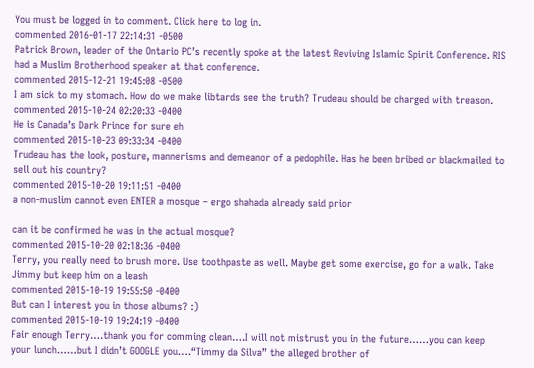You must be logged in to comment. Click here to log in.
commented 2016-01-17 22:14:31 -0500
Patrick Brown, leader of the Ontario PC’s recently spoke at the latest Reviving Islamic Spirit Conference. RIS had a Muslim Brotherhood speaker at that conference.
commented 2015-12-21 19:45:08 -0500
I am sick to my stomach. How do we make libtards see the truth? Trudeau should be charged with treason.
commented 2015-10-24 02:20:33 -0400
He is Canada’s Dark Prince for sure eh
commented 2015-10-23 09:33:34 -0400
Trudeau has the look, posture, mannerisms and demeanor of a pedophile. Has he been bribed or blackmailed to sell out his country?
commented 2015-10-20 19:11:51 -0400
a non-muslim cannot even ENTER a mosque – ergo shahada already said prior

can it be confirmed he was in the actual mosque?
commented 2015-10-20 02:18:36 -0400
Terry, you really need to brush more. Use toothpaste as well. Maybe get some exercise, go for a walk. Take Jimmy but keep him on a leash
commented 2015-10-19 19:55:50 -0400
But can I interest you in those albums? :)
commented 2015-10-19 19:24:19 -0400
Fair enough Terry….thank you for comming clean….I will not mistrust you in the future……you can keep your lunch……but I didn’t GOOGLE you….“Timmy da Silva” the alleged brother of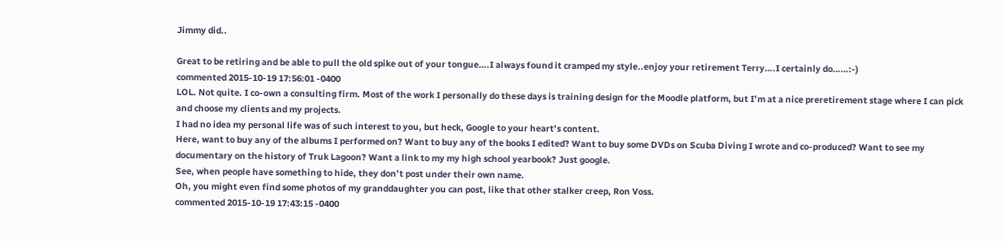Jimmy did..

Great to be retiring and be able to pull the old spike out of your tongue….I always found it cramped my style..enjoy your retirement Terry….I certainly do……:-)
commented 2015-10-19 17:56:01 -0400
LOL. Not quite. I co-own a consulting firm. Most of the work I personally do these days is training design for the Moodle platform, but I’m at a nice preretirement stage where I can pick and choose my clients and my projects.
I had no idea my personal life was of such interest to you, but heck, Google to your heart’s content.
Here, want to buy any of the albums I performed on? Want to buy any of the books I edited? Want to buy some DVDs on Scuba Diving I wrote and co-produced? Want to see my documentary on the history of Truk Lagoon? Want a link to my my high school yearbook? Just google.
See, when people have something to hide, they don’t post under their own name.
Oh, you might even find some photos of my granddaughter you can post, like that other stalker creep, Ron Voss.
commented 2015-10-19 17:43:15 -0400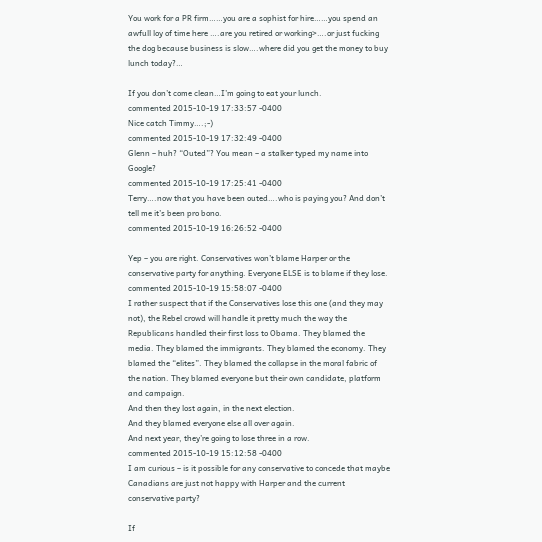You work for a PR firm……you are a sophist for hire……you spend an awfull loy of time here ….are you retired or working>….or just fucking the dog because business is slow….where did you get the money to buy lunch today?…

If you don’t come clean…I’m going to eat your lunch.
commented 2015-10-19 17:33:57 -0400
Nice catch Timmy….;-)
commented 2015-10-19 17:32:49 -0400
Glenn – huh? “Outed”? You mean – a stalker typed my name into Google?
commented 2015-10-19 17:25:41 -0400
Terry….now that you have been outed….who is paying you? And don’t tell me it’s been pro bono.
commented 2015-10-19 16:26:52 -0400

Yep – you are right. Conservatives won’t blame Harper or the conservative party for anything. Everyone ELSE is to blame if they lose.
commented 2015-10-19 15:58:07 -0400
I rather suspect that if the Conservatives lose this one (and they may not), the Rebel crowd will handle it pretty much the way the Republicans handled their first loss to Obama. They blamed the media. They blamed the immigrants. They blamed the economy. They blamed the “elites”. They blamed the collapse in the moral fabric of the nation. They blamed everyone but their own candidate, platform and campaign.
And then they lost again, in the next election.
And they blamed everyone else all over again.
And next year, they’re going to lose three in a row.
commented 2015-10-19 15:12:58 -0400
I am curious – is it possible for any conservative to concede that maybe Canadians are just not happy with Harper and the current conservative party?

If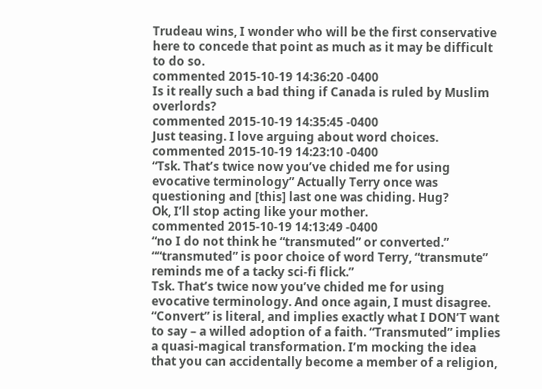Trudeau wins, I wonder who will be the first conservative here to concede that point as much as it may be difficult to do so.
commented 2015-10-19 14:36:20 -0400
Is it really such a bad thing if Canada is ruled by Muslim overlords?
commented 2015-10-19 14:35:45 -0400
Just teasing. I love arguing about word choices.
commented 2015-10-19 14:23:10 -0400
“Tsk. That’s twice now you’ve chided me for using evocative terminology” Actually Terry once was questioning and [this] last one was chiding. Hug?
Ok, I’ll stop acting like your mother.
commented 2015-10-19 14:13:49 -0400
“no I do not think he “transmuted” or converted.”
““transmuted” is poor choice of word Terry, “transmute” reminds me of a tacky sci-fi flick.”
Tsk. That’s twice now you’ve chided me for using evocative terminology. And once again, I must disagree. “Convert” is literal, and implies exactly what I DON’T want to say – a willed adoption of a faith. “Transmuted” implies a quasi-magical transformation. I’m mocking the idea that you can accidentally become a member of a religion,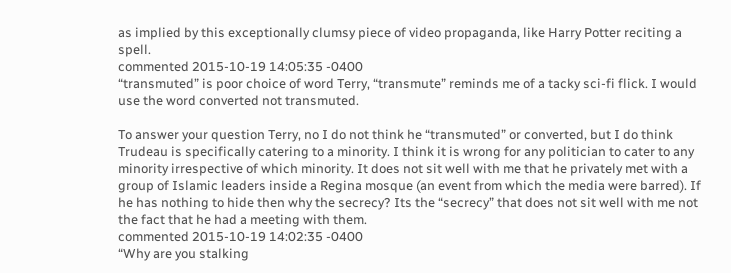as implied by this exceptionally clumsy piece of video propaganda, like Harry Potter reciting a spell.
commented 2015-10-19 14:05:35 -0400
“transmuted” is poor choice of word Terry, “transmute” reminds me of a tacky sci-fi flick. I would use the word converted not transmuted.

To answer your question Terry, no I do not think he “transmuted” or converted, but I do think Trudeau is specifically catering to a minority. I think it is wrong for any politician to cater to any minority irrespective of which minority. It does not sit well with me that he privately met with a group of Islamic leaders inside a Regina mosque (an event from which the media were barred). If he has nothing to hide then why the secrecy? Its the “secrecy” that does not sit well with me not the fact that he had a meeting with them.
commented 2015-10-19 14:02:35 -0400
“Why are you stalking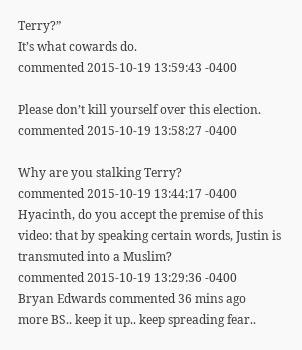Terry?”
It’s what cowards do.
commented 2015-10-19 13:59:43 -0400

Please don’t kill yourself over this election.
commented 2015-10-19 13:58:27 -0400

Why are you stalking Terry?
commented 2015-10-19 13:44:17 -0400
Hyacinth, do you accept the premise of this video: that by speaking certain words, Justin is transmuted into a Muslim?
commented 2015-10-19 13:29:36 -0400
Bryan Edwards commented 36 mins ago
more BS.. keep it up.. keep spreading fear..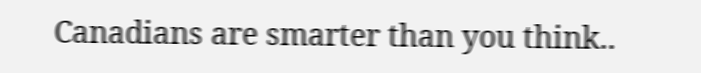Canadians are smarter than you think..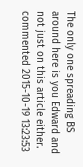The only one spreading BS around here is you Edward and not just on this article either.
commented 2015-10-19 13:23:53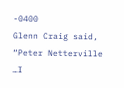-0400
Glenn Craig said, “Peter Netterville …I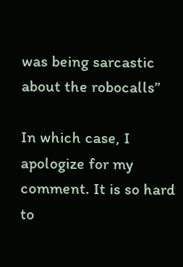was being sarcastic about the robocalls”

In which case, I apologize for my comment. It is so hard to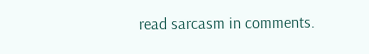read sarcasm in comments.